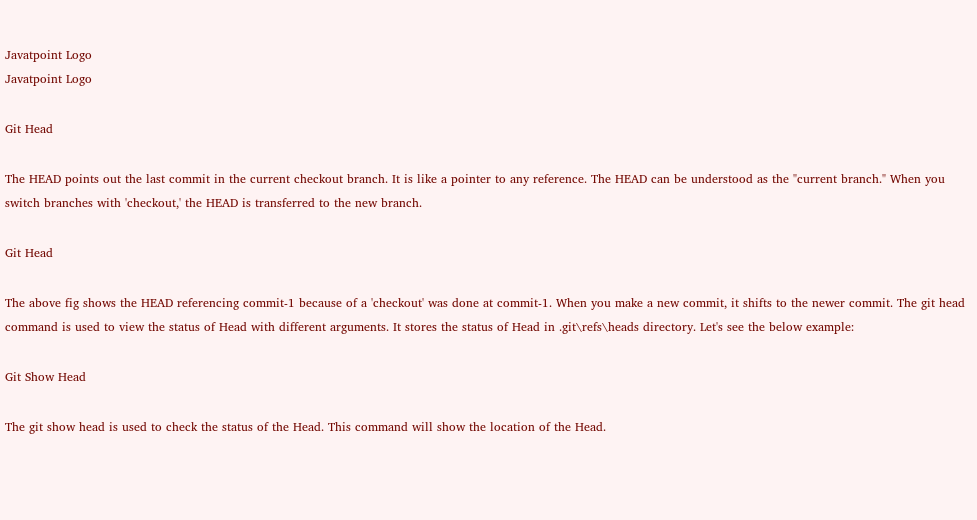Javatpoint Logo
Javatpoint Logo

Git Head

The HEAD points out the last commit in the current checkout branch. It is like a pointer to any reference. The HEAD can be understood as the "current branch." When you switch branches with 'checkout,' the HEAD is transferred to the new branch.

Git Head

The above fig shows the HEAD referencing commit-1 because of a 'checkout' was done at commit-1. When you make a new commit, it shifts to the newer commit. The git head command is used to view the status of Head with different arguments. It stores the status of Head in .git\refs\heads directory. Let's see the below example:

Git Show Head

The git show head is used to check the status of the Head. This command will show the location of the Head.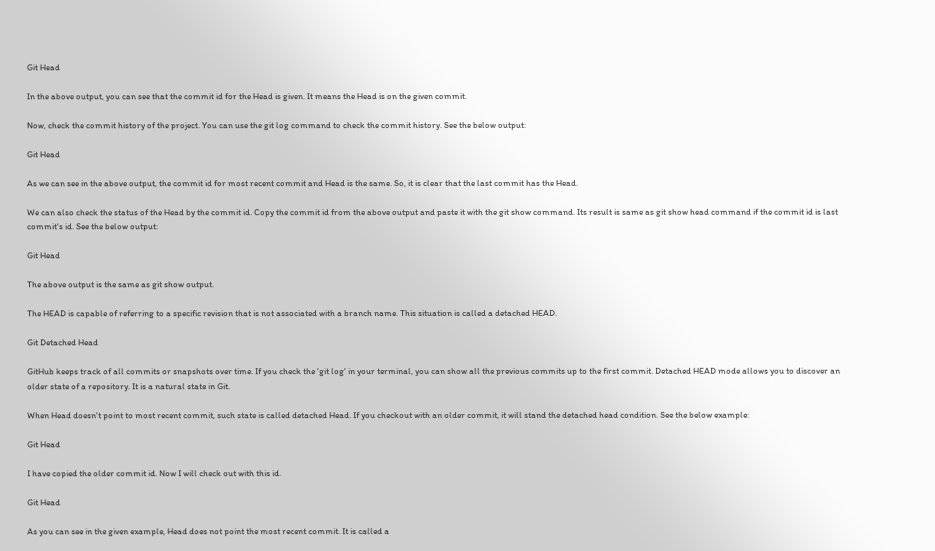Git Head

In the above output, you can see that the commit id for the Head is given. It means the Head is on the given commit.

Now, check the commit history of the project. You can use the git log command to check the commit history. See the below output:

Git Head

As we can see in the above output, the commit id for most recent commit and Head is the same. So, it is clear that the last commit has the Head.

We can also check the status of the Head by the commit id. Copy the commit id from the above output and paste it with the git show command. Its result is same as git show head command if the commit id is last commit's id. See the below output:

Git Head

The above output is the same as git show output.

The HEAD is capable of referring to a specific revision that is not associated with a branch name. This situation is called a detached HEAD.

Git Detached Head

GitHub keeps track of all commits or snapshots over time. If you check the 'git log' in your terminal, you can show all the previous commits up to the first commit. Detached HEAD mode allows you to discover an older state of a repository. It is a natural state in Git.

When Head doesn't point to most recent commit, such state is called detached Head. If you checkout with an older commit, it will stand the detached head condition. See the below example:

Git Head

I have copied the older commit id. Now I will check out with this id.

Git Head

As you can see in the given example, Head does not point the most recent commit. It is called a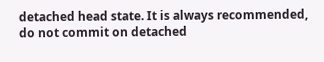detached head state. It is always recommended, do not commit on detached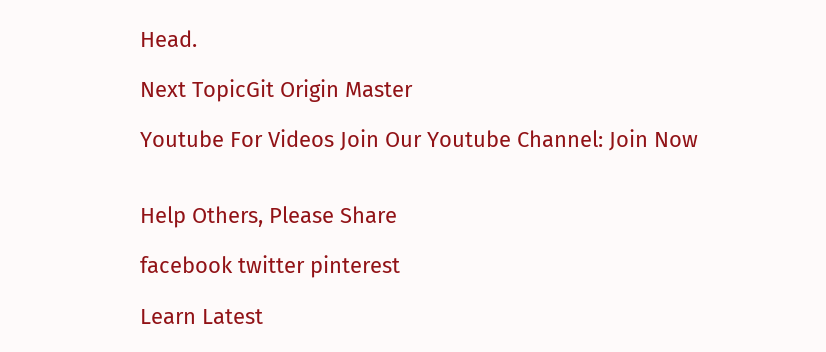Head.

Next TopicGit Origin Master

Youtube For Videos Join Our Youtube Channel: Join Now


Help Others, Please Share

facebook twitter pinterest

Learn Latest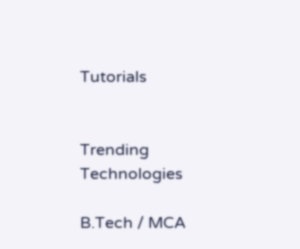Tutorials


Trending Technologies

B.Tech / MCA